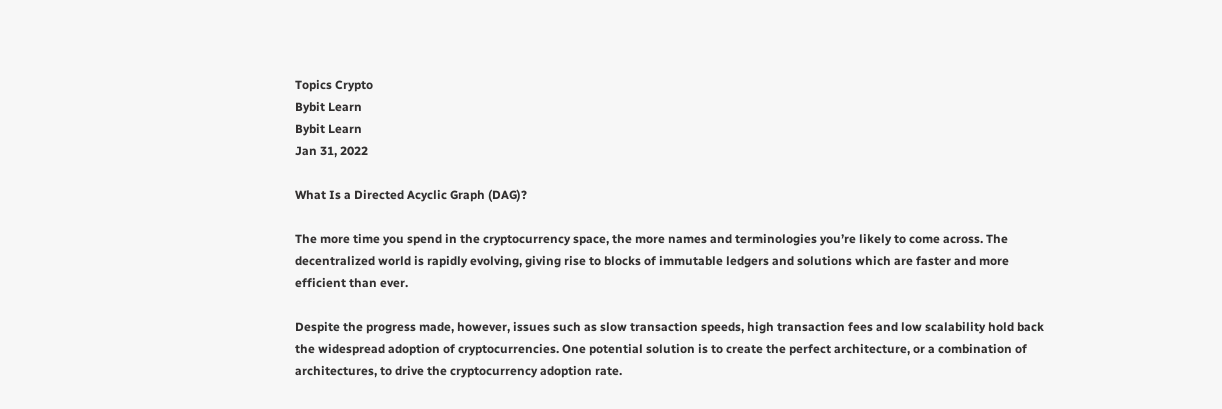Topics Crypto
Bybit Learn
Bybit Learn
Jan 31, 2022

What Is a Directed Acyclic Graph (DAG)?

The more time you spend in the cryptocurrency space, the more names and terminologies you’re likely to come across. The decentralized world is rapidly evolving, giving rise to blocks of immutable ledgers and solutions which are faster and more efficient than ever.

Despite the progress made, however, issues such as slow transaction speeds, high transaction fees and low scalability hold back the widespread adoption of cryptocurrencies. One potential solution is to create the perfect architecture, or a combination of architectures, to drive the cryptocurrency adoption rate.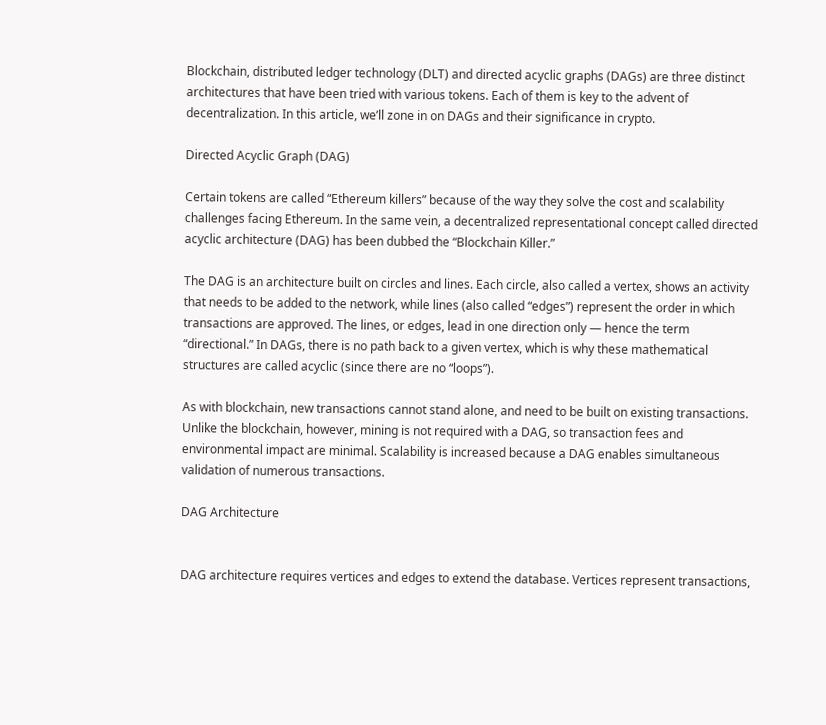Blockchain, distributed ledger technology (DLT) and directed acyclic graphs (DAGs) are three distinct architectures that have been tried with various tokens. Each of them is key to the advent of decentralization. In this article, we’ll zone in on DAGs and their significance in crypto.

Directed Acyclic Graph (DAG)

Certain tokens are called “Ethereum killers” because of the way they solve the cost and scalability challenges facing Ethereum. In the same vein, a decentralized representational concept called directed acyclic architecture (DAG) has been dubbed the “Blockchain Killer.”

The DAG is an architecture built on circles and lines. Each circle, also called a vertex, shows an activity that needs to be added to the network, while lines (also called “edges”) represent the order in which transactions are approved. The lines, or edges, lead in one direction only — hence the term “directional.” In DAGs, there is no path back to a given vertex, which is why these mathematical structures are called acyclic (since there are no “loops”).

As with blockchain, new transactions cannot stand alone, and need to be built on existing transactions. Unlike the blockchain, however, mining is not required with a DAG, so transaction fees and environmental impact are minimal. Scalability is increased because a DAG enables simultaneous validation of numerous transactions.

DAG Architecture


DAG architecture requires vertices and edges to extend the database. Vertices represent transactions,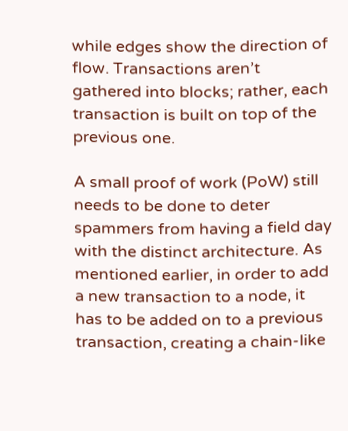while edges show the direction of flow. Transactions aren’t gathered into blocks; rather, each transaction is built on top of the previous one.

A small proof of work (PoW) still needs to be done to deter spammers from having a field day with the distinct architecture. As mentioned earlier, in order to add a new transaction to a node, it has to be added on to a previous transaction, creating a chain-like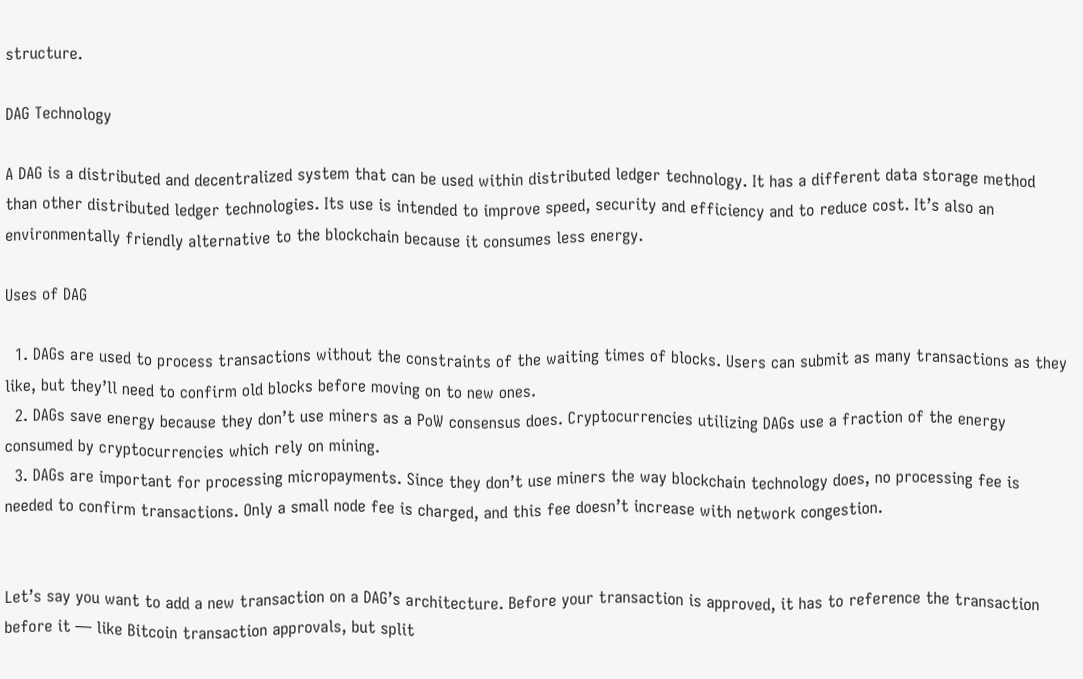structure.

DAG Technology

A DAG is a distributed and decentralized system that can be used within distributed ledger technology. It has a different data storage method than other distributed ledger technologies. Its use is intended to improve speed, security and efficiency and to reduce cost. It’s also an environmentally friendly alternative to the blockchain because it consumes less energy.

Uses of DAG

  1. DAGs are used to process transactions without the constraints of the waiting times of blocks. Users can submit as many transactions as they like, but they’ll need to confirm old blocks before moving on to new ones.
  2. DAGs save energy because they don’t use miners as a PoW consensus does. Cryptocurrencies utilizing DAGs use a fraction of the energy consumed by cryptocurrencies which rely on mining.
  3. DAGs are important for processing micropayments. Since they don’t use miners the way blockchain technology does, no processing fee is needed to confirm transactions. Only a small node fee is charged, and this fee doesn’t increase with network congestion.


Let’s say you want to add a new transaction on a DAG’s architecture. Before your transaction is approved, it has to reference the transaction before it — like Bitcoin transaction approvals, but split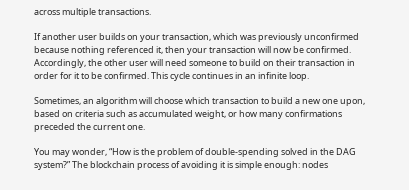across multiple transactions.

If another user builds on your transaction, which was previously unconfirmed because nothing referenced it, then your transaction will now be confirmed. Accordingly, the other user will need someone to build on their transaction in order for it to be confirmed. This cycle continues in an infinite loop.

Sometimes, an algorithm will choose which transaction to build a new one upon, based on criteria such as accumulated weight, or how many confirmations preceded the current one.

You may wonder, “How is the problem of double-spending solved in the DAG system?” The blockchain process of avoiding it is simple enough: nodes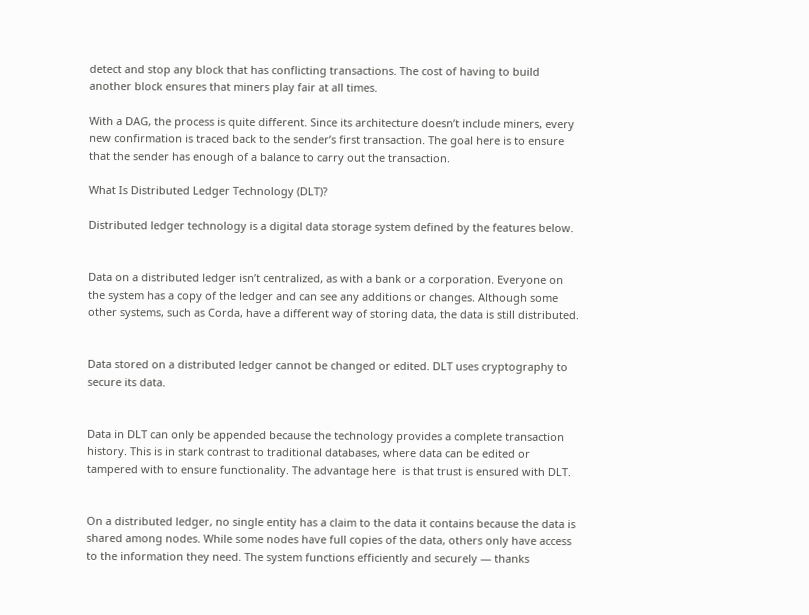detect and stop any block that has conflicting transactions. The cost of having to build another block ensures that miners play fair at all times.

With a DAG, the process is quite different. Since its architecture doesn’t include miners, every new confirmation is traced back to the sender’s first transaction. The goal here is to ensure that the sender has enough of a balance to carry out the transaction.

What Is Distributed Ledger Technology (DLT)?

Distributed ledger technology is a digital data storage system defined by the features below.


Data on a distributed ledger isn’t centralized, as with a bank or a corporation. Everyone on the system has a copy of the ledger and can see any additions or changes. Although some other systems, such as Corda, have a different way of storing data, the data is still distributed.


Data stored on a distributed ledger cannot be changed or edited. DLT uses cryptography to secure its data.


Data in DLT can only be appended because the technology provides a complete transaction history. This is in stark contrast to traditional databases, where data can be edited or tampered with to ensure functionality. The advantage here  is that trust is ensured with DLT.


On a distributed ledger, no single entity has a claim to the data it contains because the data is shared among nodes. While some nodes have full copies of the data, others only have access to the information they need. The system functions efficiently and securely — thanks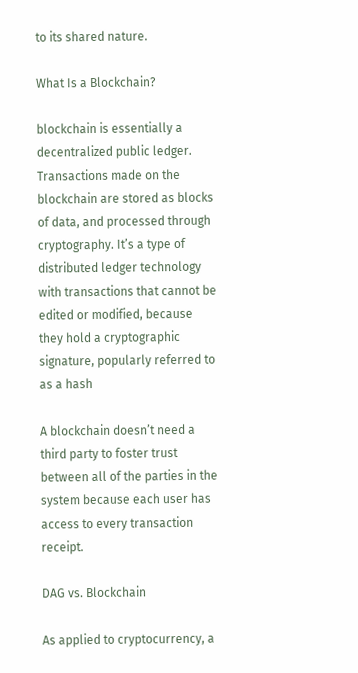to its shared nature.

What Is a Blockchain?

blockchain is essentially a decentralized public ledger. Transactions made on the blockchain are stored as blocks of data, and processed through cryptography. It’s a type of distributed ledger technology with transactions that cannot be edited or modified, because they hold a cryptographic signature, popularly referred to as a hash

A blockchain doesn’t need a third party to foster trust between all of the parties in the system because each user has access to every transaction receipt.

DAG vs. Blockchain

As applied to cryptocurrency, a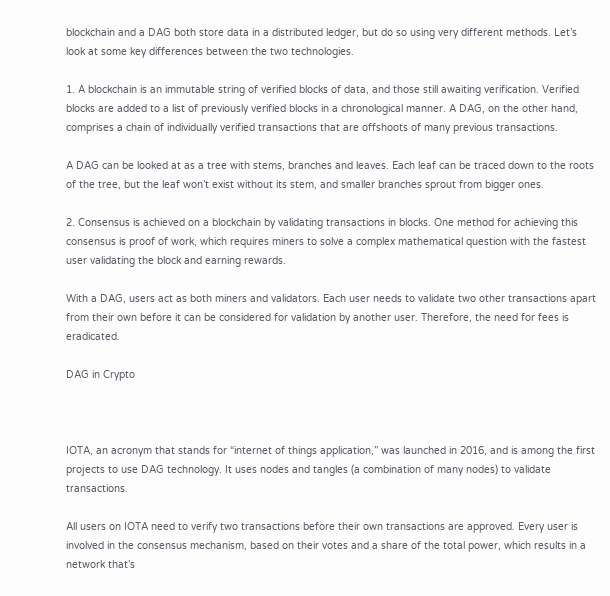blockchain and a DAG both store data in a distributed ledger, but do so using very different methods. Let’s look at some key differences between the two technologies.

1. A blockchain is an immutable string of verified blocks of data, and those still awaiting verification. Verified blocks are added to a list of previously verified blocks in a chronological manner. A DAG, on the other hand, comprises a chain of individually verified transactions that are offshoots of many previous transactions.

A DAG can be looked at as a tree with stems, branches and leaves. Each leaf can be traced down to the roots of the tree, but the leaf won’t exist without its stem, and smaller branches sprout from bigger ones.

2. Consensus is achieved on a blockchain by validating transactions in blocks. One method for achieving this consensus is proof of work, which requires miners to solve a complex mathematical question with the fastest user validating the block and earning rewards.

With a DAG, users act as both miners and validators. Each user needs to validate two other transactions apart from their own before it can be considered for validation by another user. Therefore, the need for fees is eradicated.

DAG in Crypto



IOTA, an acronym that stands for “internet of things application,” was launched in 2016, and is among the first projects to use DAG technology. It uses nodes and tangles (a combination of many nodes) to validate transactions.

All users on IOTA need to verify two transactions before their own transactions are approved. Every user is involved in the consensus mechanism, based on their votes and a share of the total power, which results in a network that’s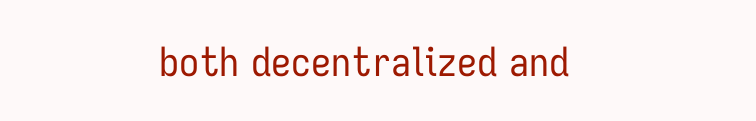both decentralized and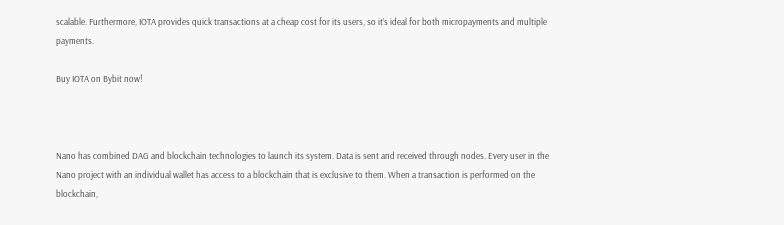scalable. Furthermore, IOTA provides quick transactions at a cheap cost for its users, so it’s ideal for both micropayments and multiple payments.

Buy IOTA on Bybit now!



Nano has combined DAG and blockchain technologies to launch its system. Data is sent and received through nodes. Every user in the Nano project with an individual wallet has access to a blockchain that is exclusive to them. When a transaction is performed on the blockchain,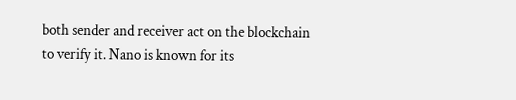both sender and receiver act on the blockchain to verify it. Nano is known for its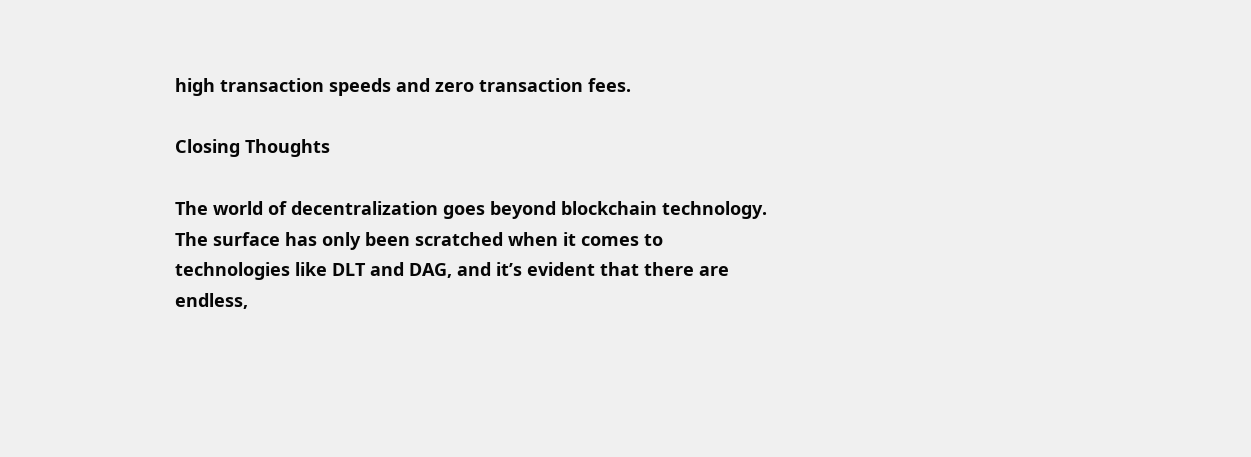high transaction speeds and zero transaction fees.

Closing Thoughts

The world of decentralization goes beyond blockchain technology. The surface has only been scratched when it comes to technologies like DLT and DAG, and it’s evident that there are endless,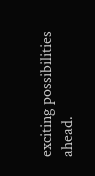exciting possibilities ahead.